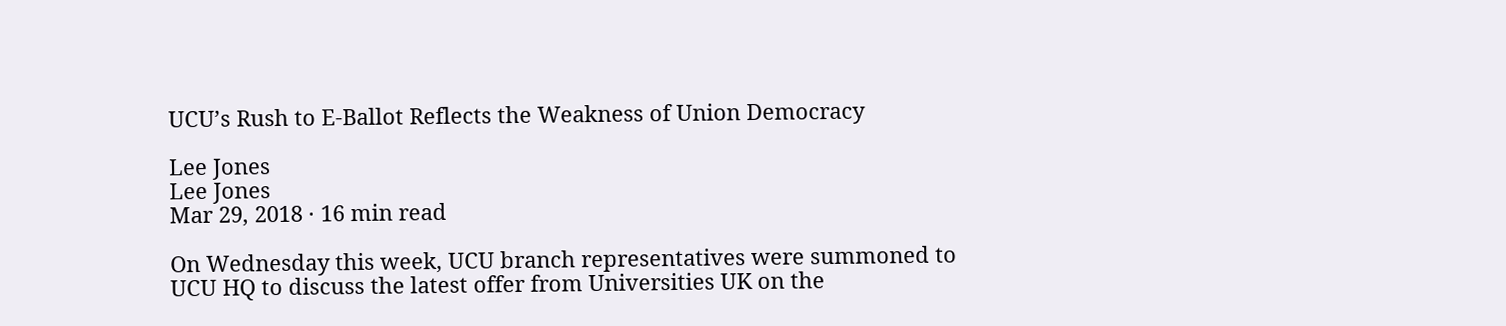UCU’s Rush to E-Ballot Reflects the Weakness of Union Democracy

Lee Jones
Lee Jones
Mar 29, 2018 · 16 min read

On Wednesday this week, UCU branch representatives were summoned to UCU HQ to discuss the latest offer from Universities UK on the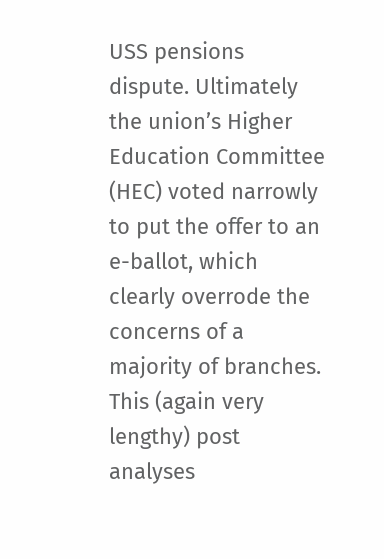USS pensions dispute. Ultimately the union’s Higher Education Committee (HEC) voted narrowly to put the offer to an e-ballot, which clearly overrode the concerns of a majority of branches. This (again very lengthy) post analyses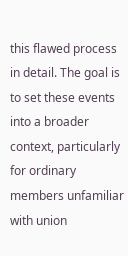this flawed process in detail. The goal is to set these events into a broader context, particularly for ordinary members unfamiliar with union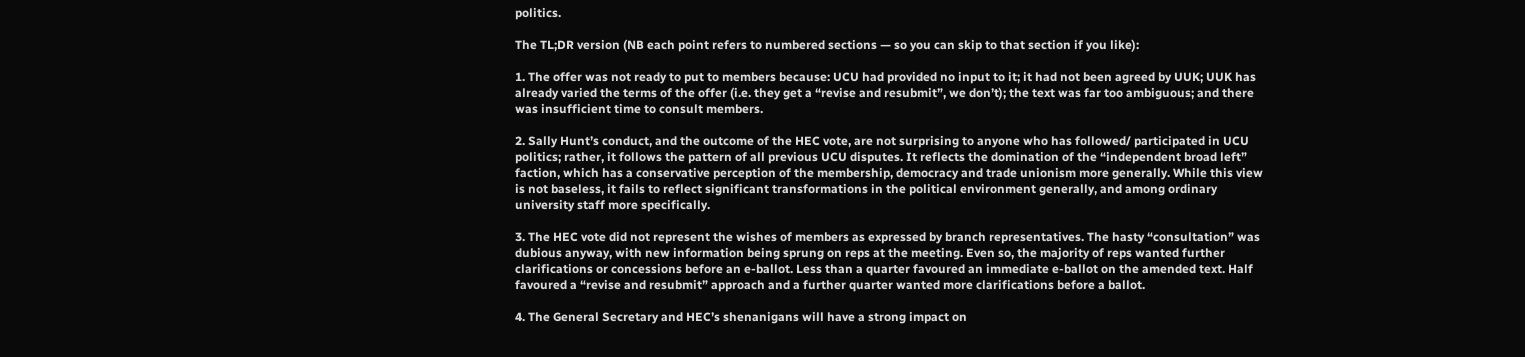politics.

The TL;DR version (NB each point refers to numbered sections — so you can skip to that section if you like):

1. The offer was not ready to put to members because: UCU had provided no input to it; it had not been agreed by UUK; UUK has already varied the terms of the offer (i.e. they get a “revise and resubmit”, we don’t); the text was far too ambiguous; and there was insufficient time to consult members.

2. Sally Hunt’s conduct, and the outcome of the HEC vote, are not surprising to anyone who has followed/ participated in UCU politics; rather, it follows the pattern of all previous UCU disputes. It reflects the domination of the “independent broad left” faction, which has a conservative perception of the membership, democracy and trade unionism more generally. While this view is not baseless, it fails to reflect significant transformations in the political environment generally, and among ordinary university staff more specifically.

3. The HEC vote did not represent the wishes of members as expressed by branch representatives. The hasty “consultation” was dubious anyway, with new information being sprung on reps at the meeting. Even so, the majority of reps wanted further clarifications or concessions before an e-ballot. Less than a quarter favoured an immediate e-ballot on the amended text. Half favoured a “revise and resubmit” approach and a further quarter wanted more clarifications before a ballot.

4. The General Secretary and HEC’s shenanigans will have a strong impact on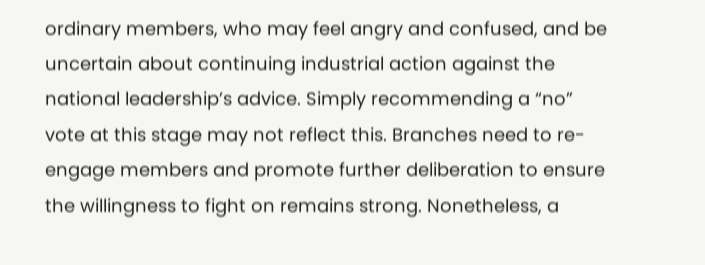ordinary members, who may feel angry and confused, and be uncertain about continuing industrial action against the national leadership’s advice. Simply recommending a “no” vote at this stage may not reflect this. Branches need to re-engage members and promote further deliberation to ensure the willingness to fight on remains strong. Nonetheless, a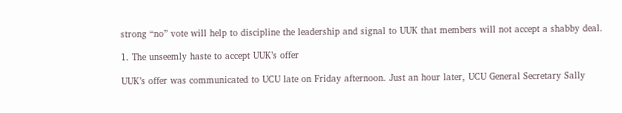strong “no” vote will help to discipline the leadership and signal to UUK that members will not accept a shabby deal.

1. The unseemly haste to accept UUK’s offer

UUK’s offer was communicated to UCU late on Friday afternoon. Just an hour later, UCU General Secretary Sally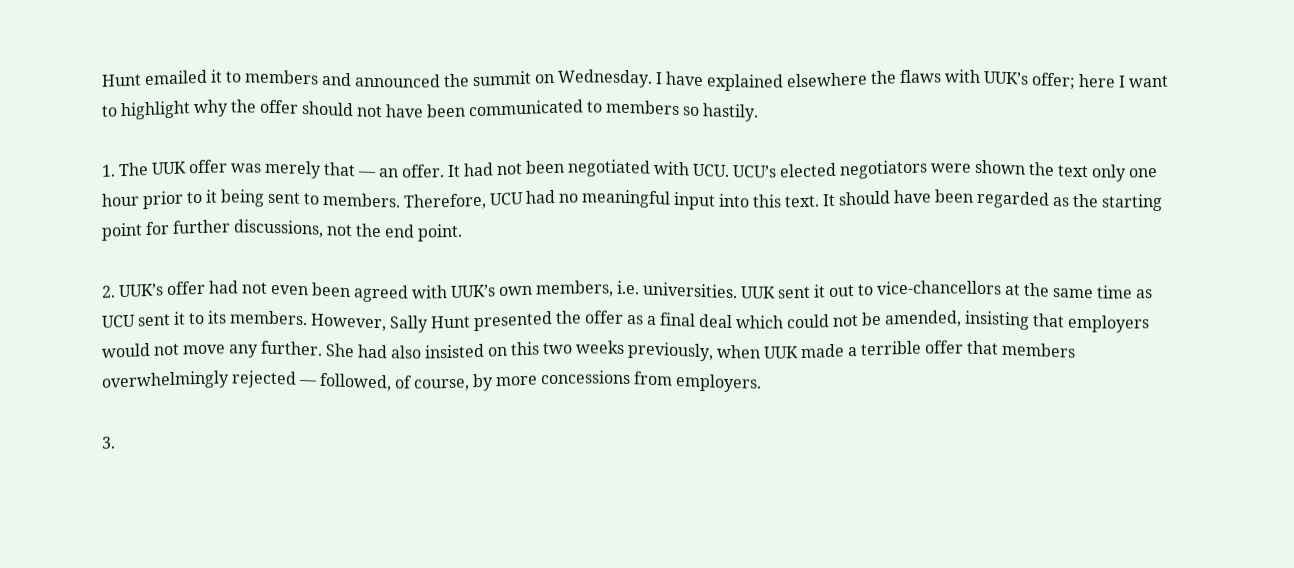Hunt emailed it to members and announced the summit on Wednesday. I have explained elsewhere the flaws with UUK’s offer; here I want to highlight why the offer should not have been communicated to members so hastily.

1. The UUK offer was merely that — an offer. It had not been negotiated with UCU. UCU’s elected negotiators were shown the text only one hour prior to it being sent to members. Therefore, UCU had no meaningful input into this text. It should have been regarded as the starting point for further discussions, not the end point.

2. UUK’s offer had not even been agreed with UUK’s own members, i.e. universities. UUK sent it out to vice-chancellors at the same time as UCU sent it to its members. However, Sally Hunt presented the offer as a final deal which could not be amended, insisting that employers would not move any further. She had also insisted on this two weeks previously, when UUK made a terrible offer that members overwhelmingly rejected — followed, of course, by more concessions from employers.

3.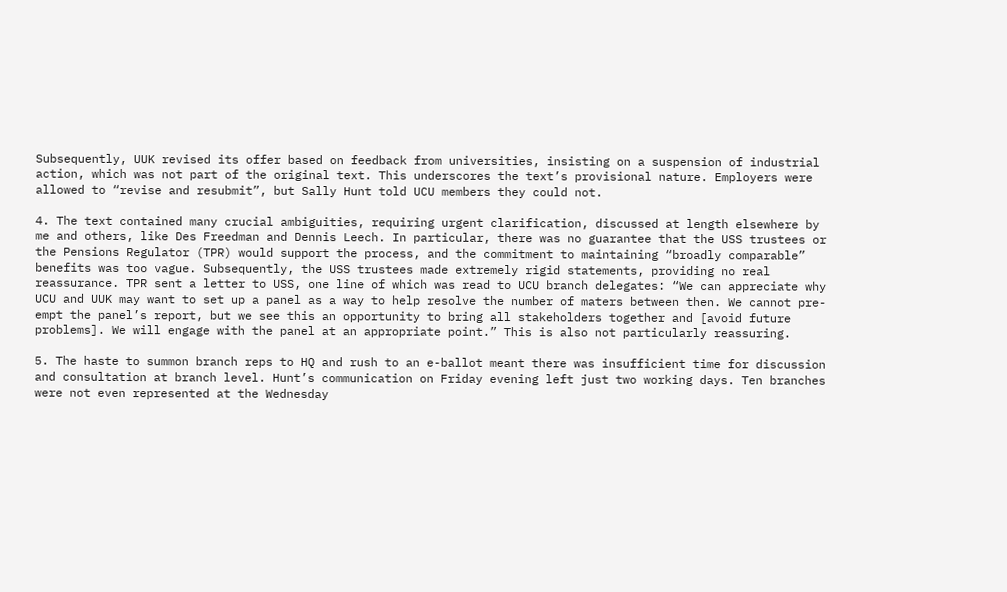Subsequently, UUK revised its offer based on feedback from universities, insisting on a suspension of industrial action, which was not part of the original text. This underscores the text’s provisional nature. Employers were allowed to “revise and resubmit”, but Sally Hunt told UCU members they could not.

4. The text contained many crucial ambiguities, requiring urgent clarification, discussed at length elsewhere by me and others, like Des Freedman and Dennis Leech. In particular, there was no guarantee that the USS trustees or the Pensions Regulator (TPR) would support the process, and the commitment to maintaining “broadly comparable” benefits was too vague. Subsequently, the USS trustees made extremely rigid statements, providing no real reassurance. TPR sent a letter to USS, one line of which was read to UCU branch delegates: “We can appreciate why UCU and UUK may want to set up a panel as a way to help resolve the number of maters between then. We cannot pre-empt the panel’s report, but we see this an opportunity to bring all stakeholders together and [avoid future problems]. We will engage with the panel at an appropriate point.” This is also not particularly reassuring.

5. The haste to summon branch reps to HQ and rush to an e-ballot meant there was insufficient time for discussion and consultation at branch level. Hunt’s communication on Friday evening left just two working days. Ten branches were not even represented at the Wednesday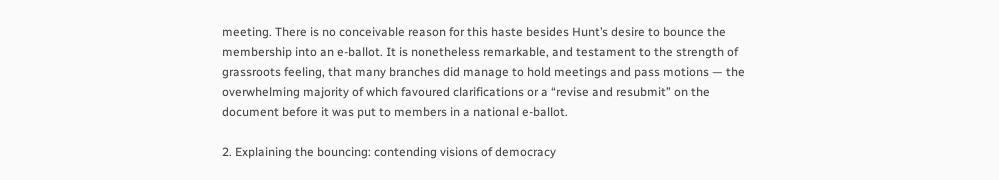meeting. There is no conceivable reason for this haste besides Hunt’s desire to bounce the membership into an e-ballot. It is nonetheless remarkable, and testament to the strength of grassroots feeling, that many branches did manage to hold meetings and pass motions — the overwhelming majority of which favoured clarifications or a “revise and resubmit” on the document before it was put to members in a national e-ballot.

2. Explaining the bouncing: contending visions of democracy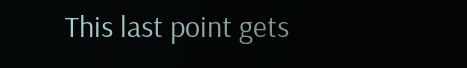This last point gets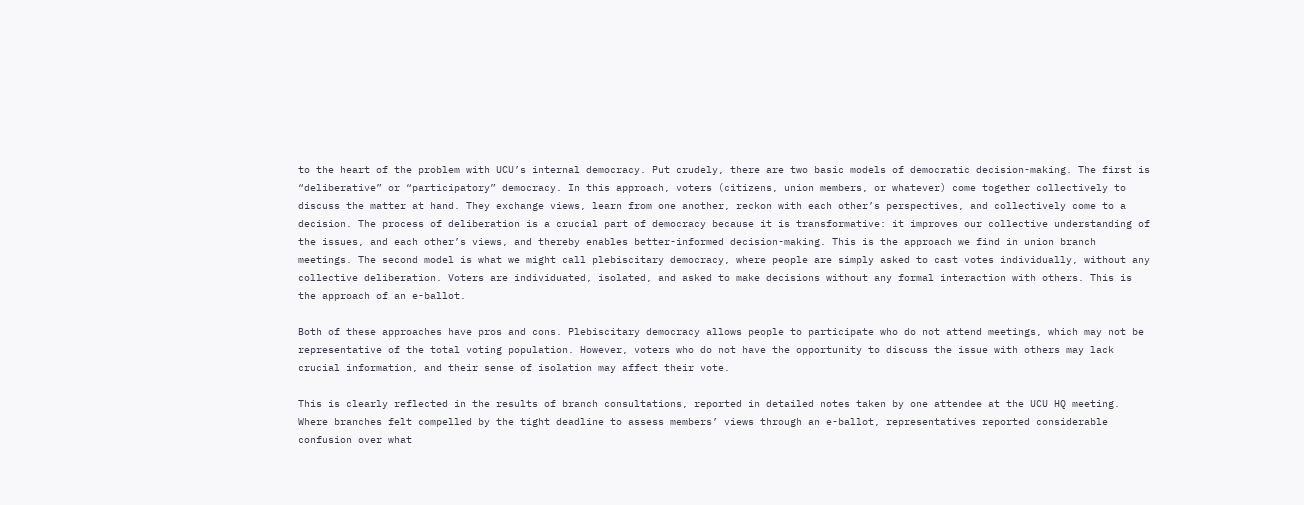to the heart of the problem with UCU’s internal democracy. Put crudely, there are two basic models of democratic decision-making. The first is “deliberative” or “participatory” democracy. In this approach, voters (citizens, union members, or whatever) come together collectively to discuss the matter at hand. They exchange views, learn from one another, reckon with each other’s perspectives, and collectively come to a decision. The process of deliberation is a crucial part of democracy because it is transformative: it improves our collective understanding of the issues, and each other’s views, and thereby enables better-informed decision-making. This is the approach we find in union branch meetings. The second model is what we might call plebiscitary democracy, where people are simply asked to cast votes individually, without any collective deliberation. Voters are individuated, isolated, and asked to make decisions without any formal interaction with others. This is the approach of an e-ballot.

Both of these approaches have pros and cons. Plebiscitary democracy allows people to participate who do not attend meetings, which may not be representative of the total voting population. However, voters who do not have the opportunity to discuss the issue with others may lack crucial information, and their sense of isolation may affect their vote.

This is clearly reflected in the results of branch consultations, reported in detailed notes taken by one attendee at the UCU HQ meeting. Where branches felt compelled by the tight deadline to assess members’ views through an e-ballot, representatives reported considerable confusion over what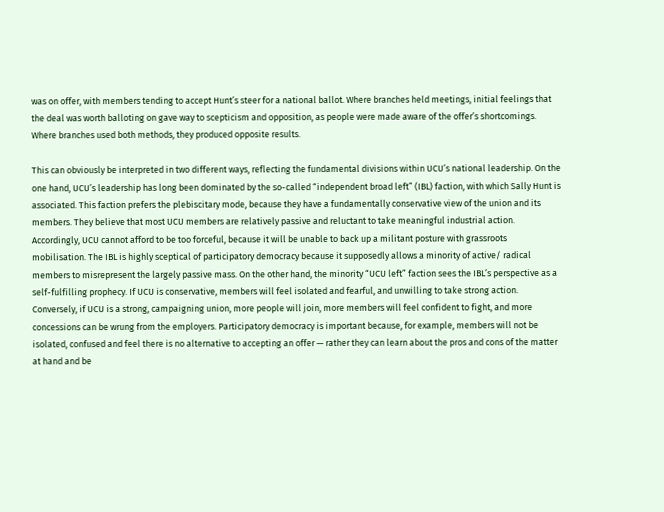was on offer, with members tending to accept Hunt’s steer for a national ballot. Where branches held meetings, initial feelings that the deal was worth balloting on gave way to scepticism and opposition, as people were made aware of the offer’s shortcomings. Where branches used both methods, they produced opposite results.

This can obviously be interpreted in two different ways, reflecting the fundamental divisions within UCU’s national leadership. On the one hand, UCU’s leadership has long been dominated by the so-called “independent broad left” (IBL) faction, with which Sally Hunt is associated. This faction prefers the plebiscitary mode, because they have a fundamentally conservative view of the union and its members. They believe that most UCU members are relatively passive and reluctant to take meaningful industrial action. Accordingly, UCU cannot afford to be too forceful, because it will be unable to back up a militant posture with grassroots mobilisation. The IBL is highly sceptical of participatory democracy because it supposedly allows a minority of active/ radical members to misrepresent the largely passive mass. On the other hand, the minority “UCU left” faction sees the IBL’s perspective as a self-fulfilling prophecy. If UCU is conservative, members will feel isolated and fearful, and unwilling to take strong action. Conversely, if UCU is a strong, campaigning union, more people will join, more members will feel confident to fight, and more concessions can be wrung from the employers. Participatory democracy is important because, for example, members will not be isolated, confused and feel there is no alternative to accepting an offer — rather they can learn about the pros and cons of the matter at hand and be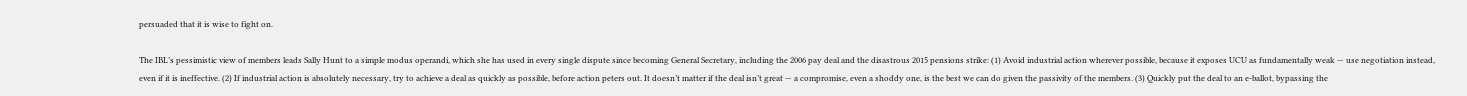persuaded that it is wise to fight on.

The IBL’s pessimistic view of members leads Sally Hunt to a simple modus operandi, which she has used in every single dispute since becoming General Secretary, including the 2006 pay deal and the disastrous 2015 pensions strike: (1) Avoid industrial action wherever possible, because it exposes UCU as fundamentally weak — use negotiation instead, even if it is ineffective. (2) If industrial action is absolutely necessary, try to achieve a deal as quickly as possible, before action peters out. It doesn’t matter if the deal isn’t great — a compromise, even a shoddy one, is the best we can do given the passivity of the members. (3) Quickly put the deal to an e-ballot, bypassing the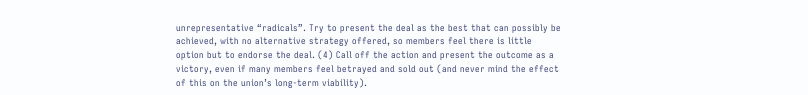unrepresentative “radicals”. Try to present the deal as the best that can possibly be achieved, with no alternative strategy offered, so members feel there is little option but to endorse the deal. (4) Call off the action and present the outcome as a victory, even if many members feel betrayed and sold out (and never mind the effect of this on the union’s long-term viability).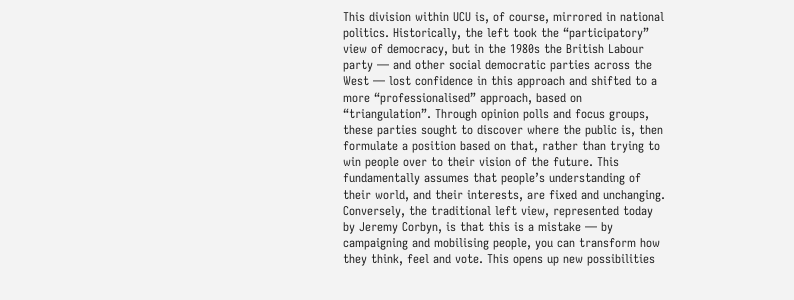This division within UCU is, of course, mirrored in national politics. Historically, the left took the “participatory” view of democracy, but in the 1980s the British Labour party — and other social democratic parties across the West — lost confidence in this approach and shifted to a more “professionalised” approach, based on “triangulation”. Through opinion polls and focus groups, these parties sought to discover where the public is, then formulate a position based on that, rather than trying to win people over to their vision of the future. This fundamentally assumes that people’s understanding of their world, and their interests, are fixed and unchanging. Conversely, the traditional left view, represented today by Jeremy Corbyn, is that this is a mistake — by campaigning and mobilising people, you can transform how they think, feel and vote. This opens up new possibilities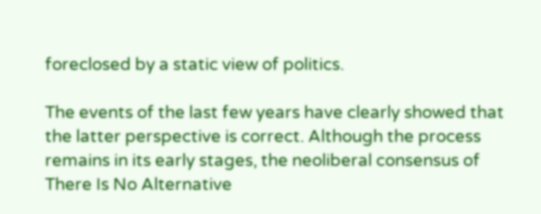foreclosed by a static view of politics.

The events of the last few years have clearly showed that the latter perspective is correct. Although the process remains in its early stages, the neoliberal consensus of There Is No Alternative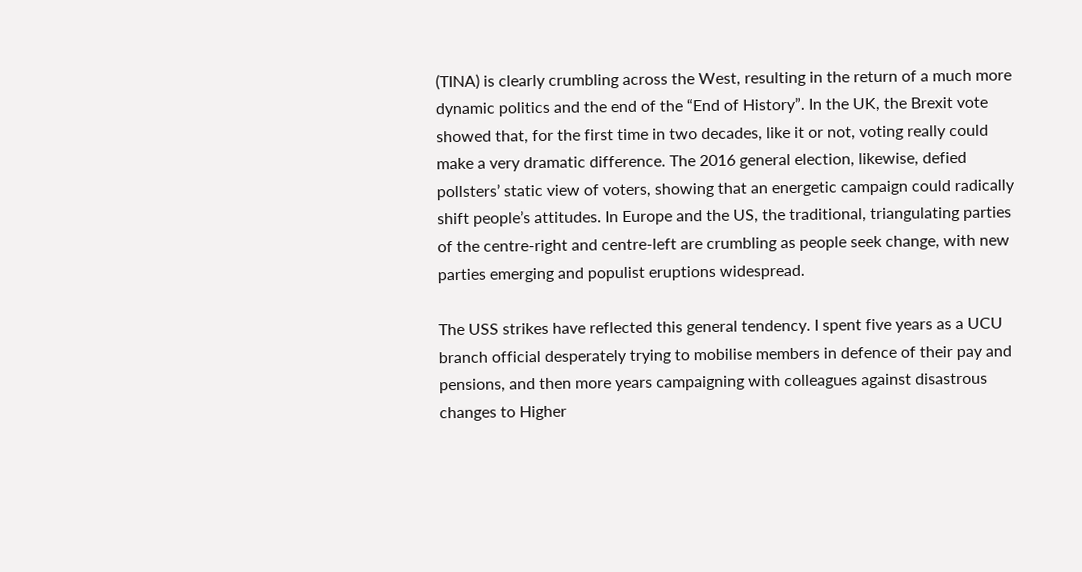(TINA) is clearly crumbling across the West, resulting in the return of a much more dynamic politics and the end of the “End of History”. In the UK, the Brexit vote showed that, for the first time in two decades, like it or not, voting really could make a very dramatic difference. The 2016 general election, likewise, defied pollsters’ static view of voters, showing that an energetic campaign could radically shift people’s attitudes. In Europe and the US, the traditional, triangulating parties of the centre-right and centre-left are crumbling as people seek change, with new parties emerging and populist eruptions widespread.

The USS strikes have reflected this general tendency. I spent five years as a UCU branch official desperately trying to mobilise members in defence of their pay and pensions, and then more years campaigning with colleagues against disastrous changes to Higher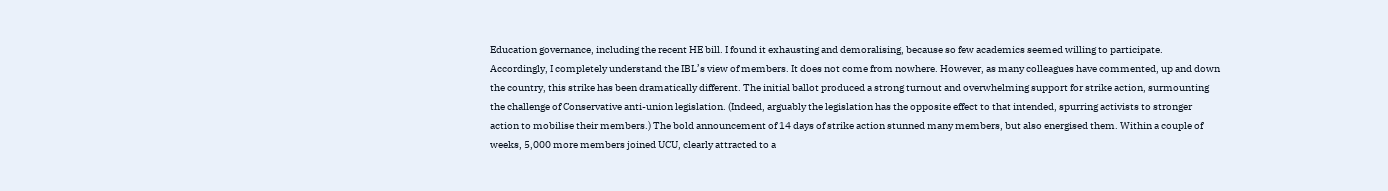Education governance, including the recent HE bill. I found it exhausting and demoralising, because so few academics seemed willing to participate. Accordingly, I completely understand the IBL’s view of members. It does not come from nowhere. However, as many colleagues have commented, up and down the country, this strike has been dramatically different. The initial ballot produced a strong turnout and overwhelming support for strike action, surmounting the challenge of Conservative anti-union legislation. (Indeed, arguably the legislation has the opposite effect to that intended, spurring activists to stronger action to mobilise their members.) The bold announcement of 14 days of strike action stunned many members, but also energised them. Within a couple of weeks, 5,000 more members joined UCU, clearly attracted to a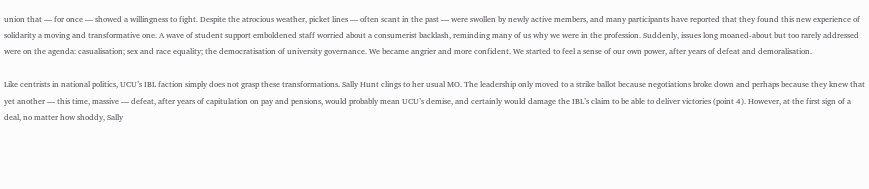union that — for once — showed a willingness to fight. Despite the atrocious weather, picket lines — often scant in the past — were swollen by newly active members, and many participants have reported that they found this new experience of solidarity a moving and transformative one. A wave of student support emboldened staff worried about a consumerist backlash, reminding many of us why we were in the profession. Suddenly, issues long moaned-about but too rarely addressed were on the agenda: casualisation; sex and race equality; the democratisation of university governance. We became angrier and more confident. We started to feel a sense of our own power, after years of defeat and demoralisation.

Like centrists in national politics, UCU’s IBL faction simply does not grasp these transformations. Sally Hunt clings to her usual MO. The leadership only moved to a strike ballot because negotiations broke down and perhaps because they knew that yet another — this time, massive — defeat, after years of capitulation on pay and pensions, would probably mean UCU’s demise, and certainly would damage the IBL’s claim to be able to deliver victories (point 4). However, at the first sign of a deal, no matter how shoddy, Sally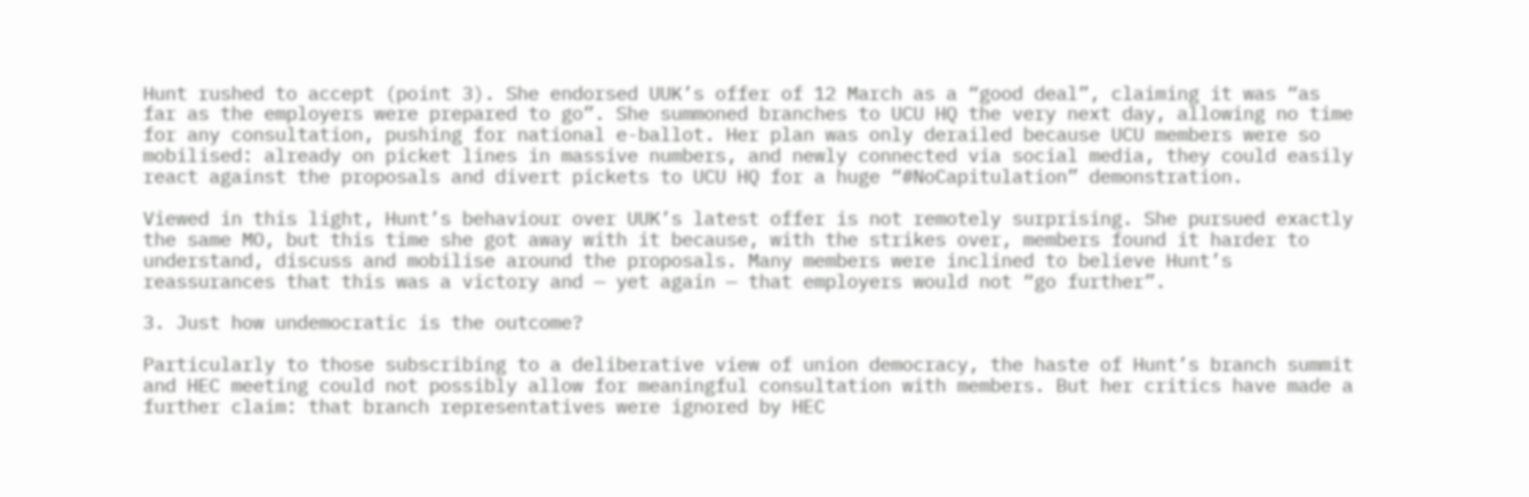Hunt rushed to accept (point 3). She endorsed UUK’s offer of 12 March as a “good deal”, claiming it was “as far as the employers were prepared to go”. She summoned branches to UCU HQ the very next day, allowing no time for any consultation, pushing for national e-ballot. Her plan was only derailed because UCU members were so mobilised: already on picket lines in massive numbers, and newly connected via social media, they could easily react against the proposals and divert pickets to UCU HQ for a huge “#NoCapitulation” demonstration.

Viewed in this light, Hunt’s behaviour over UUK’s latest offer is not remotely surprising. She pursued exactly the same MO, but this time she got away with it because, with the strikes over, members found it harder to understand, discuss and mobilise around the proposals. Many members were inclined to believe Hunt’s reassurances that this was a victory and — yet again — that employers would not “go further”.

3. Just how undemocratic is the outcome?

Particularly to those subscribing to a deliberative view of union democracy, the haste of Hunt’s branch summit and HEC meeting could not possibly allow for meaningful consultation with members. But her critics have made a further claim: that branch representatives were ignored by HEC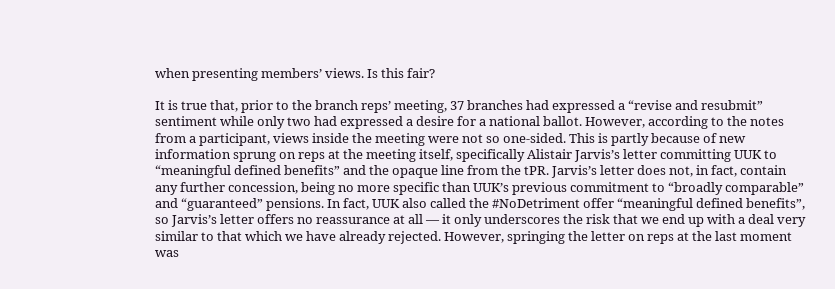when presenting members’ views. Is this fair?

It is true that, prior to the branch reps’ meeting, 37 branches had expressed a “revise and resubmit” sentiment while only two had expressed a desire for a national ballot. However, according to the notes from a participant, views inside the meeting were not so one-sided. This is partly because of new information sprung on reps at the meeting itself, specifically Alistair Jarvis’s letter committing UUK to “meaningful defined benefits” and the opaque line from the tPR. Jarvis’s letter does not, in fact, contain any further concession, being no more specific than UUK’s previous commitment to “broadly comparable” and “guaranteed” pensions. In fact, UUK also called the #NoDetriment offer “meaningful defined benefits”, so Jarvis’s letter offers no reassurance at all — it only underscores the risk that we end up with a deal very similar to that which we have already rejected. However, springing the letter on reps at the last moment was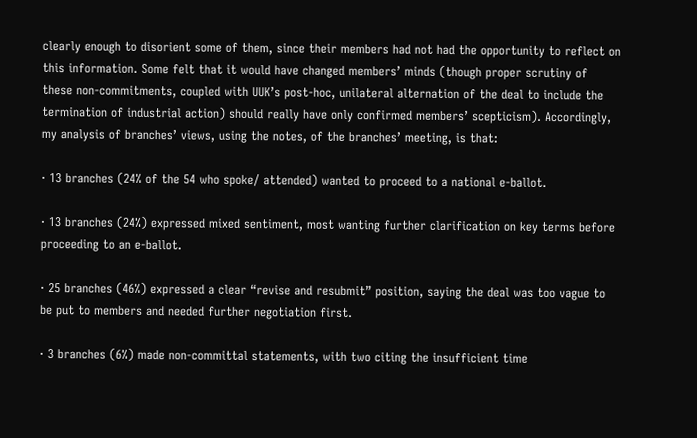clearly enough to disorient some of them, since their members had not had the opportunity to reflect on this information. Some felt that it would have changed members’ minds (though proper scrutiny of these non-commitments, coupled with UUK’s post-hoc, unilateral alternation of the deal to include the termination of industrial action) should really have only confirmed members’ scepticism). Accordingly, my analysis of branches’ views, using the notes, of the branches’ meeting, is that:

· 13 branches (24% of the 54 who spoke/ attended) wanted to proceed to a national e-ballot.

· 13 branches (24%) expressed mixed sentiment, most wanting further clarification on key terms before proceeding to an e-ballot.

· 25 branches (46%) expressed a clear “revise and resubmit” position, saying the deal was too vague to be put to members and needed further negotiation first.

· 3 branches (6%) made non-committal statements, with two citing the insufficient time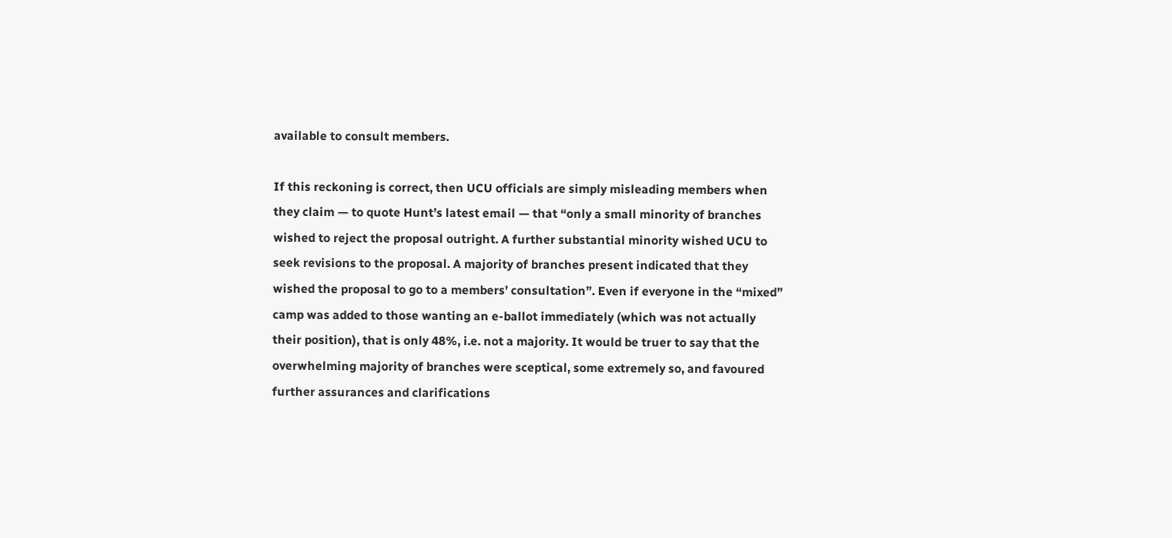available to consult members.

If this reckoning is correct, then UCU officials are simply misleading members when they claim — to quote Hunt’s latest email — that “only a small minority of branches wished to reject the proposal outright. A further substantial minority wished UCU to seek revisions to the proposal. A majority of branches present indicated that they wished the proposal to go to a members’ consultation”. Even if everyone in the “mixed” camp was added to those wanting an e-ballot immediately (which was not actually their position), that is only 48%, i.e. not a majority. It would be truer to say that the overwhelming majority of branches were sceptical, some extremely so, and favoured further assurances and clarifications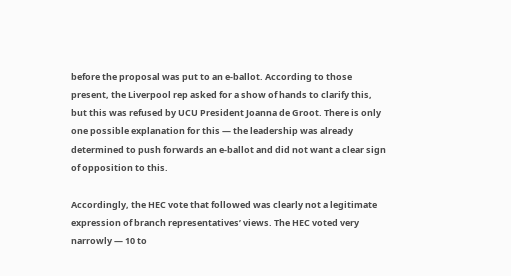before the proposal was put to an e-ballot. According to those present, the Liverpool rep asked for a show of hands to clarify this, but this was refused by UCU President Joanna de Groot. There is only one possible explanation for this — the leadership was already determined to push forwards an e-ballot and did not want a clear sign of opposition to this.

Accordingly, the HEC vote that followed was clearly not a legitimate expression of branch representatives’ views. The HEC voted very narrowly — 10 to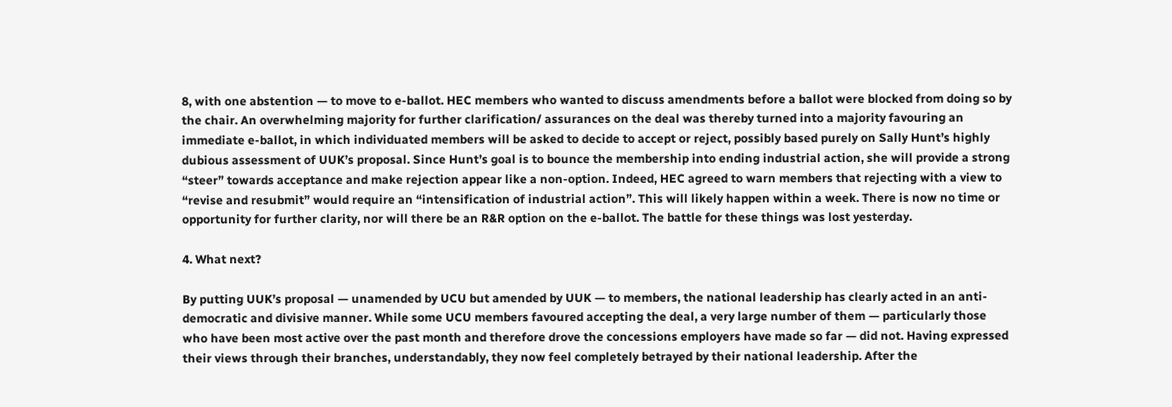8, with one abstention — to move to e-ballot. HEC members who wanted to discuss amendments before a ballot were blocked from doing so by the chair. An overwhelming majority for further clarification/ assurances on the deal was thereby turned into a majority favouring an immediate e-ballot, in which individuated members will be asked to decide to accept or reject, possibly based purely on Sally Hunt’s highly dubious assessment of UUK’s proposal. Since Hunt’s goal is to bounce the membership into ending industrial action, she will provide a strong “steer” towards acceptance and make rejection appear like a non-option. Indeed, HEC agreed to warn members that rejecting with a view to “revise and resubmit” would require an “intensification of industrial action”. This will likely happen within a week. There is now no time or opportunity for further clarity, nor will there be an R&R option on the e-ballot. The battle for these things was lost yesterday.

4. What next?

By putting UUK’s proposal — unamended by UCU but amended by UUK — to members, the national leadership has clearly acted in an anti-democratic and divisive manner. While some UCU members favoured accepting the deal, a very large number of them — particularly those who have been most active over the past month and therefore drove the concessions employers have made so far — did not. Having expressed their views through their branches, understandably, they now feel completely betrayed by their national leadership. After the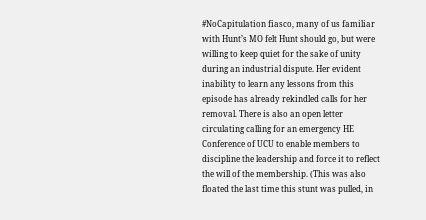#NoCapitulation fiasco, many of us familiar with Hunt’s MO felt Hunt should go, but were willing to keep quiet for the sake of unity during an industrial dispute. Her evident inability to learn any lessons from this episode has already rekindled calls for her removal. There is also an open letter circulating calling for an emergency HE Conference of UCU to enable members to discipline the leadership and force it to reflect the will of the membership. (This was also floated the last time this stunt was pulled, in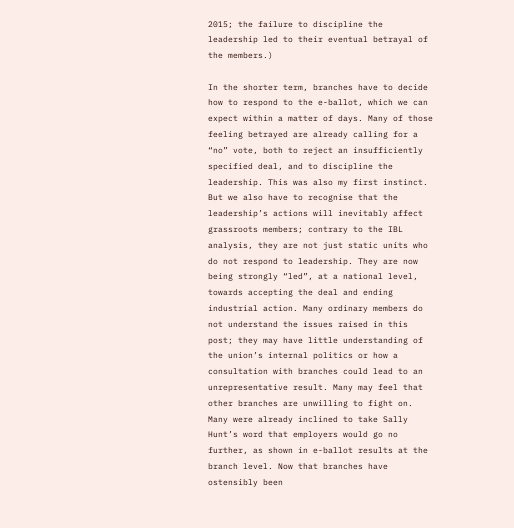2015; the failure to discipline the leadership led to their eventual betrayal of the members.)

In the shorter term, branches have to decide how to respond to the e-ballot, which we can expect within a matter of days. Many of those feeling betrayed are already calling for a “no” vote, both to reject an insufficiently specified deal, and to discipline the leadership. This was also my first instinct. But we also have to recognise that the leadership’s actions will inevitably affect grassroots members; contrary to the IBL analysis, they are not just static units who do not respond to leadership. They are now being strongly “led”, at a national level, towards accepting the deal and ending industrial action. Many ordinary members do not understand the issues raised in this post; they may have little understanding of the union’s internal politics or how a consultation with branches could lead to an unrepresentative result. Many may feel that other branches are unwilling to fight on. Many were already inclined to take Sally Hunt’s word that employers would go no further, as shown in e-ballot results at the branch level. Now that branches have ostensibly been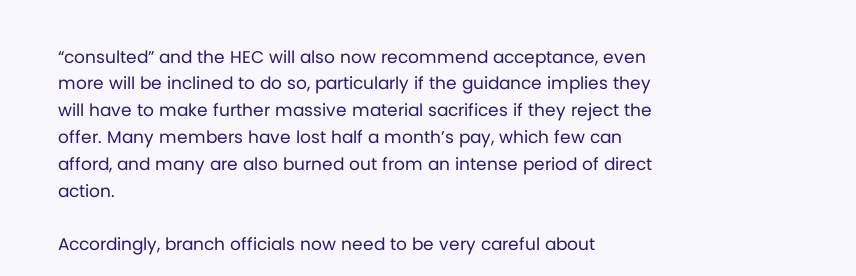“consulted” and the HEC will also now recommend acceptance, even more will be inclined to do so, particularly if the guidance implies they will have to make further massive material sacrifices if they reject the offer. Many members have lost half a month’s pay, which few can afford, and many are also burned out from an intense period of direct action.

Accordingly, branch officials now need to be very careful about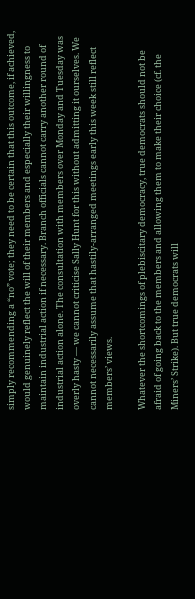simply recommending a “no” vote; they need to be certain that this outcome, if achieved, would genuinely reflect the will of their members and especially their willingness to maintain industrial action if necessary. Branch officials cannot carry another round of industrial action alone. The consultation with members over Monday and Tuesday was overly hasty — we cannot criticise Sally Hunt for this without admitting it ourselves. We cannot necessarily assume that hastily-arranged meetings early this week still reflect members’ views.

Whatever the shortcomings of plebiscitary democracy, true democrats should not be afraid of going back to the members and allowing them to make their choice (cf. the Miners’ Strike). But true democrats will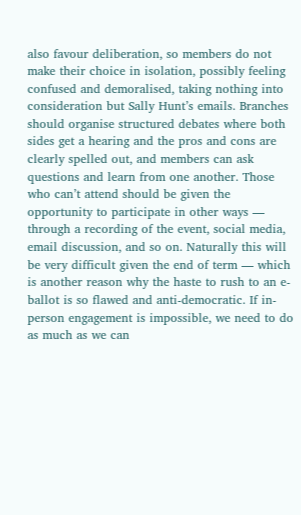also favour deliberation, so members do not make their choice in isolation, possibly feeling confused and demoralised, taking nothing into consideration but Sally Hunt’s emails. Branches should organise structured debates where both sides get a hearing and the pros and cons are clearly spelled out, and members can ask questions and learn from one another. Those who can’t attend should be given the opportunity to participate in other ways — through a recording of the event, social media, email discussion, and so on. Naturally this will be very difficult given the end of term — which is another reason why the haste to rush to an e-ballot is so flawed and anti-democratic. If in-person engagement is impossible, we need to do as much as we can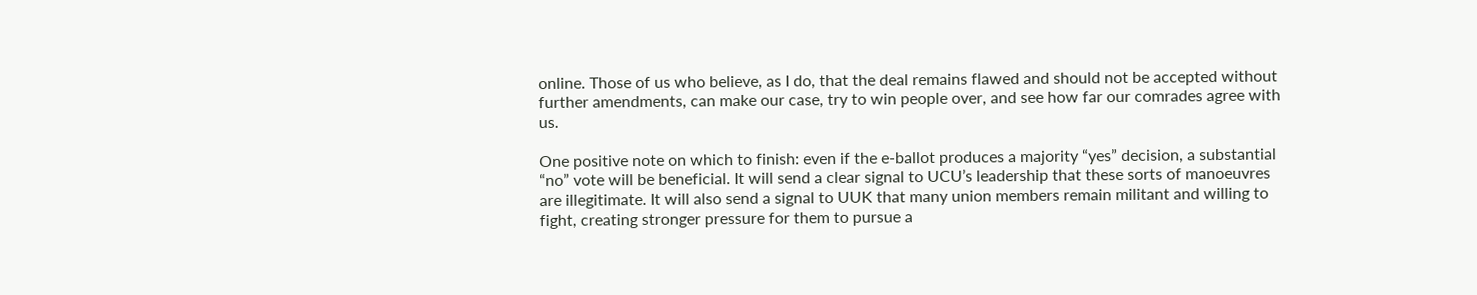online. Those of us who believe, as I do, that the deal remains flawed and should not be accepted without further amendments, can make our case, try to win people over, and see how far our comrades agree with us.

One positive note on which to finish: even if the e-ballot produces a majority “yes” decision, a substantial “no” vote will be beneficial. It will send a clear signal to UCU’s leadership that these sorts of manoeuvres are illegitimate. It will also send a signal to UUK that many union members remain militant and willing to fight, creating stronger pressure for them to pursue a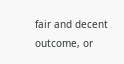fair and decent outcome, or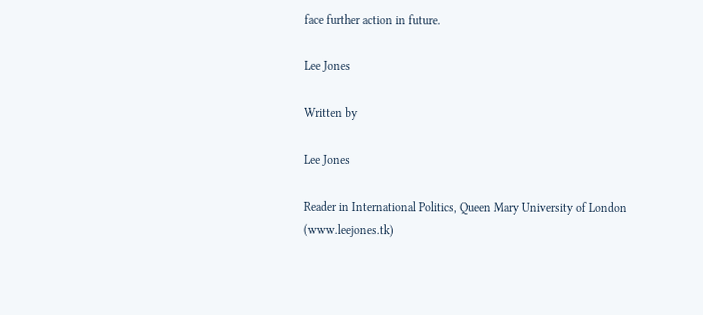face further action in future.

Lee Jones

Written by

Lee Jones

Reader in International Politics, Queen Mary University of London (www.leejones.tk)